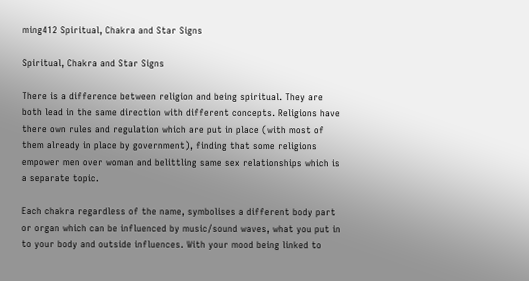ming412 Spiritual, Chakra and Star Signs

Spiritual, Chakra and Star Signs

There is a difference between religion and being spiritual. They are both lead in the same direction with different concepts. Religions have there own rules and regulation which are put in place (with most of them already in place by government), finding that some religions empower men over woman and belittling same sex relationships which is a separate topic.

Each chakra regardless of the name, symbolises a different body part or organ which can be influenced by music/sound waves, what you put in to your body and outside influences. With your mood being linked to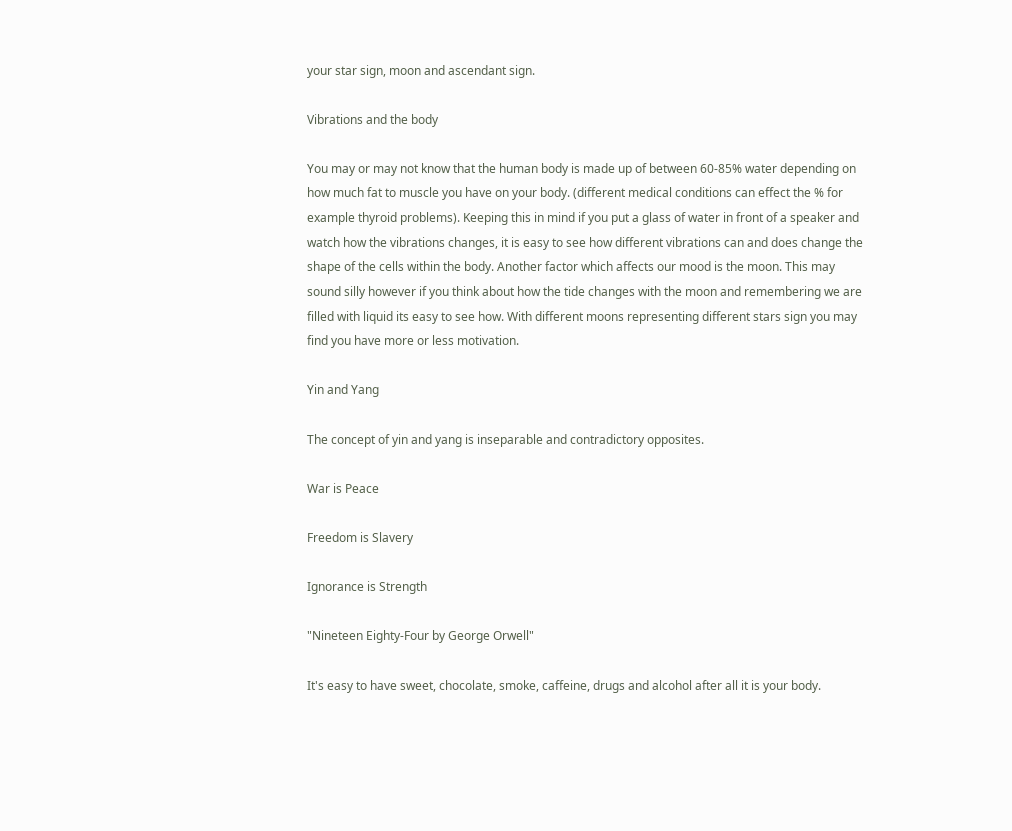your star sign, moon and ascendant sign.

Vibrations and the body

You may or may not know that the human body is made up of between 60-85% water depending on how much fat to muscle you have on your body. (different medical conditions can effect the % for example thyroid problems). Keeping this in mind if you put a glass of water in front of a speaker and watch how the vibrations changes, it is easy to see how different vibrations can and does change the shape of the cells within the body. Another factor which affects our mood is the moon. This may sound silly however if you think about how the tide changes with the moon and remembering we are filled with liquid its easy to see how. With different moons representing different stars sign you may find you have more or less motivation.

Yin and Yang

The concept of yin and yang is inseparable and contradictory opposites.

War is Peace

Freedom is Slavery

Ignorance is Strength

"Nineteen Eighty-Four by George Orwell"

It's easy to have sweet, chocolate, smoke, caffeine, drugs and alcohol after all it is your body.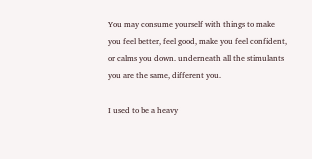You may consume yourself with things to make you feel better, feel good, make you feel confident, or calms you down. underneath all the stimulants you are the same, different you.

I used to be a heavy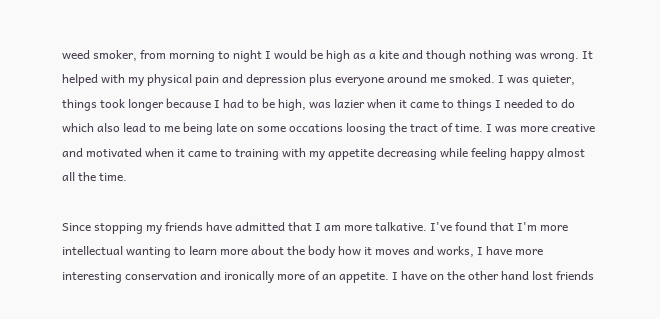weed smoker, from morning to night I would be high as a kite and though nothing was wrong. It helped with my physical pain and depression plus everyone around me smoked. I was quieter, things took longer because I had to be high, was lazier when it came to things I needed to do which also lead to me being late on some occations loosing the tract of time. I was more creative and motivated when it came to training with my appetite decreasing while feeling happy almost all the time.

Since stopping my friends have admitted that I am more talkative. I've found that I'm more intellectual wanting to learn more about the body how it moves and works, I have more interesting conservation and ironically more of an appetite. I have on the other hand lost friends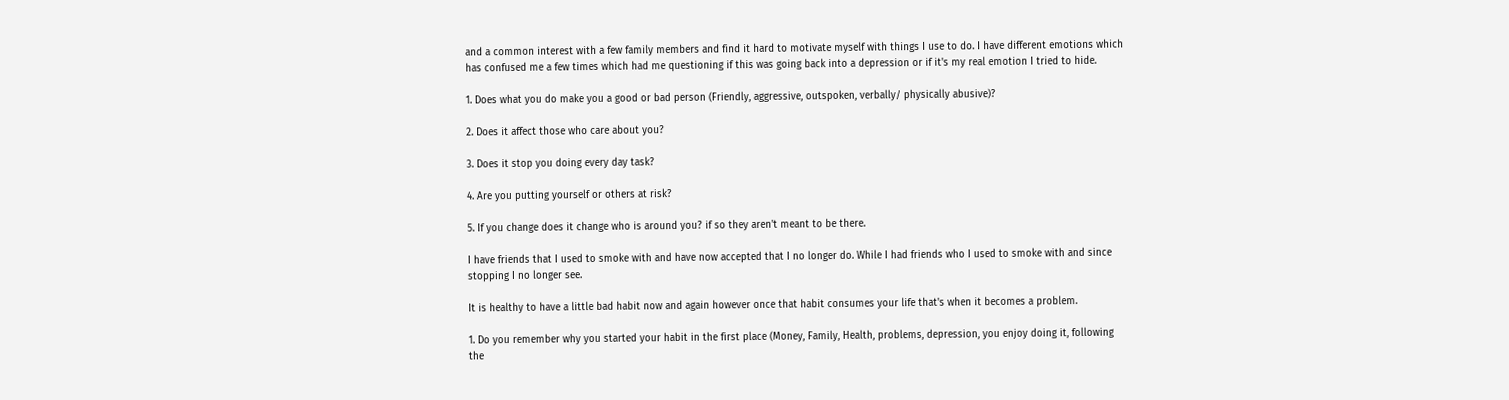and a common interest with a few family members and find it hard to motivate myself with things I use to do. I have different emotions which has confused me a few times which had me questioning if this was going back into a depression or if it's my real emotion I tried to hide.

1. Does what you do make you a good or bad person (Friendly, aggressive, outspoken, verbally/ physically abusive)?

2. Does it affect those who care about you?

3. Does it stop you doing every day task?

4. Are you putting yourself or others at risk?

5. If you change does it change who is around you? if so they aren't meant to be there.

I have friends that I used to smoke with and have now accepted that I no longer do. While I had friends who I used to smoke with and since stopping I no longer see.

It is healthy to have a little bad habit now and again however once that habit consumes your life that's when it becomes a problem.

1. Do you remember why you started your habit in the first place (Money, Family, Health, problems, depression, you enjoy doing it, following the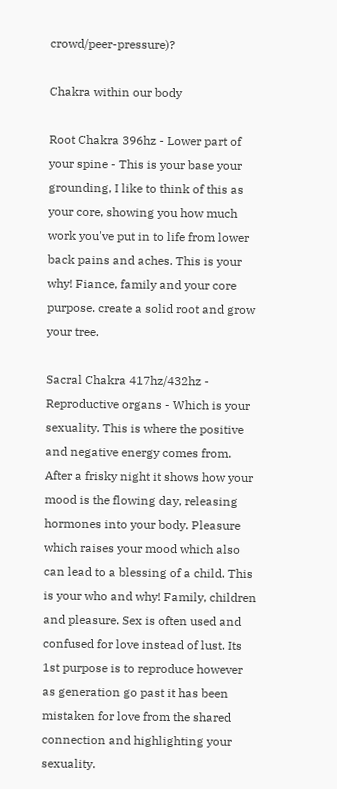crowd/peer-pressure)?

Chakra within our body

Root Chakra 396hz - Lower part of your spine - This is your base your grounding, I like to think of this as your core, showing you how much work you've put in to life from lower back pains and aches. This is your why! Fiance, family and your core purpose. create a solid root and grow your tree.

Sacral Chakra 417hz/432hz - Reproductive organs - Which is your sexuality. This is where the positive and negative energy comes from. After a frisky night it shows how your mood is the flowing day, releasing hormones into your body. Pleasure which raises your mood which also can lead to a blessing of a child. This is your who and why! Family, children and pleasure. Sex is often used and confused for love instead of lust. Its 1st purpose is to reproduce however as generation go past it has been mistaken for love from the shared connection and highlighting your sexuality.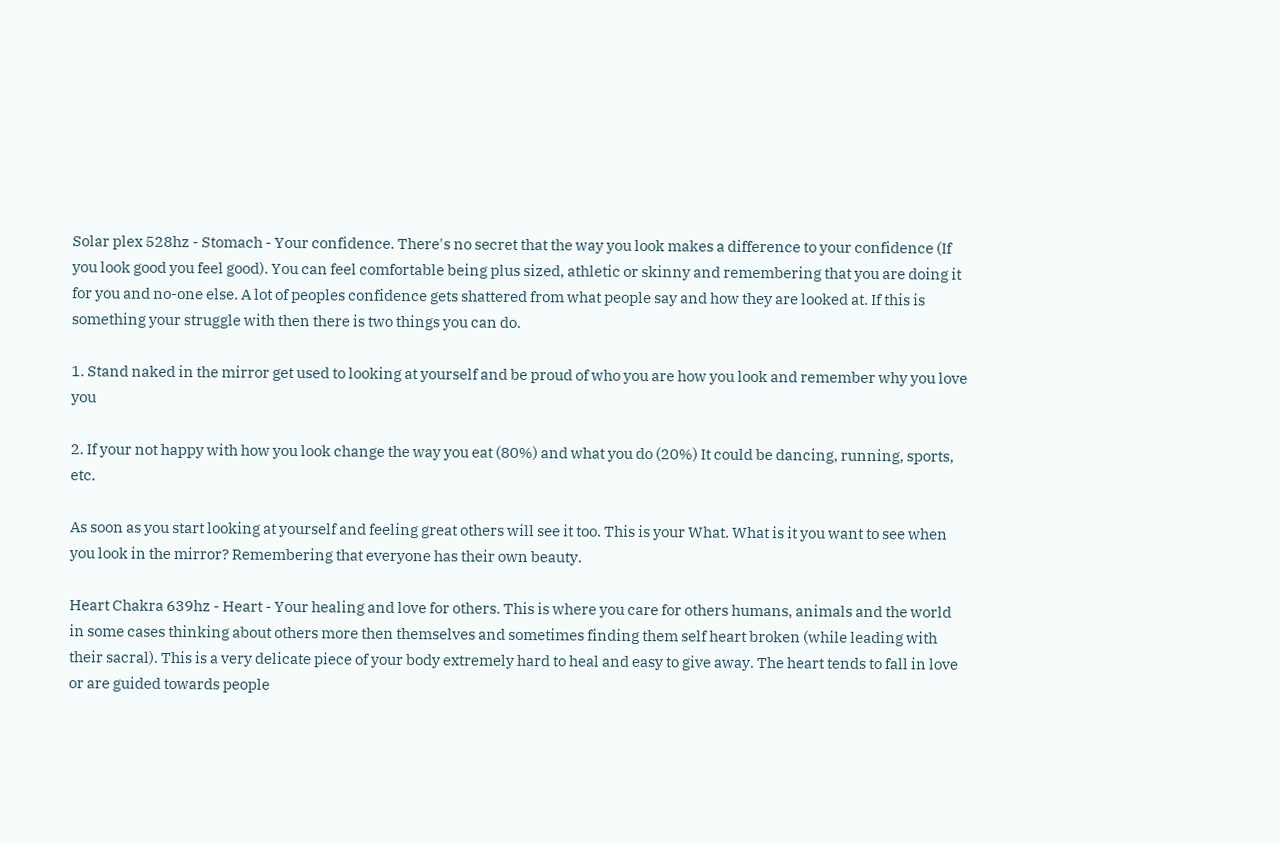Solar plex 528hz - Stomach - Your confidence. There's no secret that the way you look makes a difference to your confidence (If you look good you feel good). You can feel comfortable being plus sized, athletic or skinny and remembering that you are doing it for you and no-one else. A lot of peoples confidence gets shattered from what people say and how they are looked at. If this is something your struggle with then there is two things you can do.

1. Stand naked in the mirror get used to looking at yourself and be proud of who you are how you look and remember why you love you

2. If your not happy with how you look change the way you eat (80%) and what you do (20%) It could be dancing, running, sports, etc.

As soon as you start looking at yourself and feeling great others will see it too. This is your What. What is it you want to see when you look in the mirror? Remembering that everyone has their own beauty.

Heart Chakra 639hz - Heart - Your healing and love for others. This is where you care for others humans, animals and the world in some cases thinking about others more then themselves and sometimes finding them self heart broken (while leading with their sacral). This is a very delicate piece of your body extremely hard to heal and easy to give away. The heart tends to fall in love or are guided towards people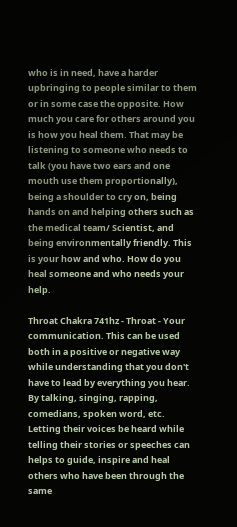who is in need, have a harder upbringing to people similar to them or in some case the opposite. How much you care for others around you is how you heal them. That may be listening to someone who needs to talk (you have two ears and one mouth use them proportionally), being a shoulder to cry on, being hands on and helping others such as the medical team/ Scientist, and being environmentally friendly. This is your how and who. How do you heal someone and who needs your help.

Throat Chakra 741hz - Throat - Your communication. This can be used both in a positive or negative way while understanding that you don't have to lead by everything you hear. By talking, singing, rapping, comedians, spoken word, etc. Letting their voices be heard while telling their stories or speeches can helps to guide, inspire and heal others who have been through the same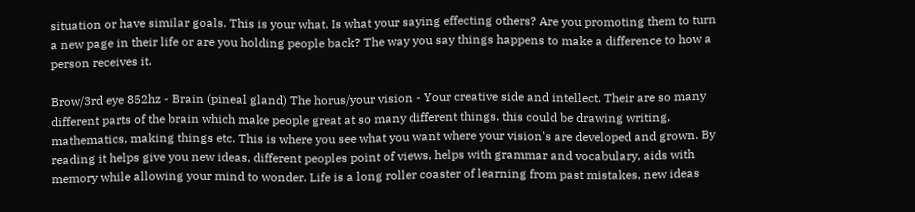situation or have similar goals. This is your what. Is what your saying effecting others? Are you promoting them to turn a new page in their life or are you holding people back? The way you say things happens to make a difference to how a person receives it.

Brow/3rd eye 852hz - Brain (pineal gland) The horus/your vision - Your creative side and intellect. Their are so many different parts of the brain which make people great at so many different things. this could be drawing writing, mathematics, making things etc. This is where you see what you want where your vision's are developed and grown. By reading it helps give you new ideas, different peoples point of views, helps with grammar and vocabulary, aids with memory while allowing your mind to wonder. Life is a long roller coaster of learning from past mistakes, new ideas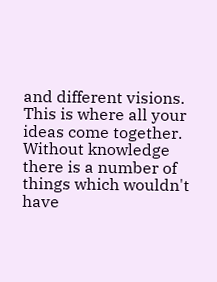and different visions. This is where all your ideas come together. Without knowledge there is a number of things which wouldn't have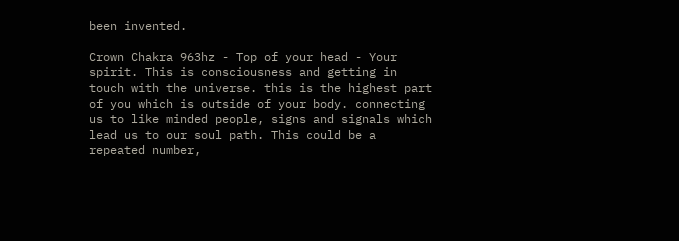been invented.

Crown Chakra 963hz - Top of your head - Your spirit. This is consciousness and getting in touch with the universe. this is the highest part of you which is outside of your body. connecting us to like minded people, signs and signals which lead us to our soul path. This could be a repeated number,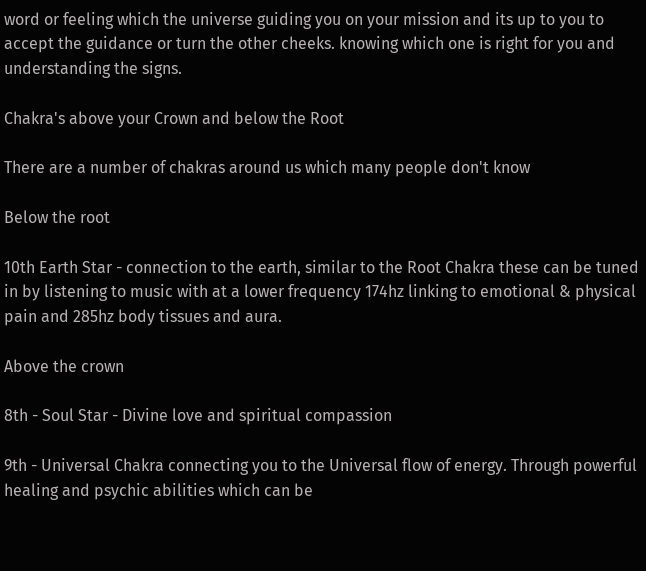word or feeling which the universe guiding you on your mission and its up to you to accept the guidance or turn the other cheeks. knowing which one is right for you and understanding the signs.

Chakra's above your Crown and below the Root

There are a number of chakras around us which many people don't know

Below the root

10th Earth Star - connection to the earth, similar to the Root Chakra these can be tuned in by listening to music with at a lower frequency 174hz linking to emotional & physical pain and 285hz body tissues and aura.

Above the crown

8th - Soul Star - Divine love and spiritual compassion

9th - Universal Chakra connecting you to the Universal flow of energy. Through powerful healing and psychic abilities which can be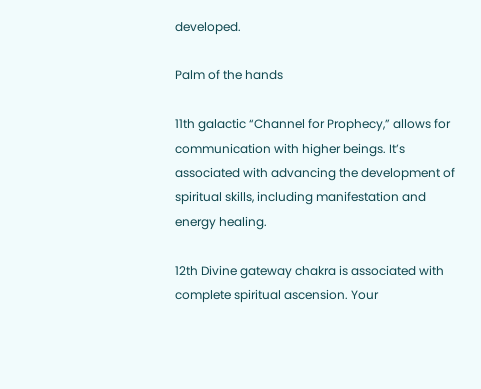developed.

Palm of the hands

11th galactic “Channel for Prophecy,” allows for communication with higher beings. It’s associated with advancing the development of spiritual skills, including manifestation and energy healing.

12th Divine gateway chakra is associated with complete spiritual ascension. Your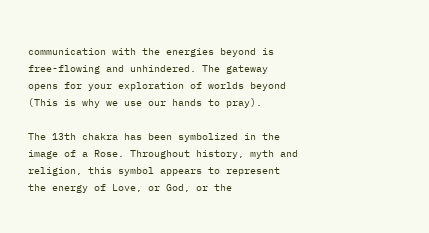communication with the energies beyond is free-flowing and unhindered. The gateway opens for your exploration of worlds beyond (This is why we use our hands to pray).

The 13th chakra has been symbolized in the image of a Rose. Throughout history, myth and religion, this symbol appears to represent the energy of Love, or God, or the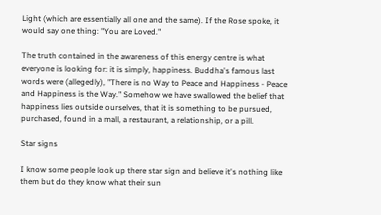Light (which are essentially all one and the same). If the Rose spoke, it would say one thing: "You are Loved."

The truth contained in the awareness of this energy centre is what everyone is looking for: it is simply, happiness. Buddha's famous last words were (allegedly), "There is no Way to Peace and Happiness - Peace and Happiness is the Way." Somehow we have swallowed the belief that happiness lies outside ourselves, that it is something to be pursued, purchased, found in a mall, a restaurant, a relationship, or a pill.

Star signs

I know some people look up there star sign and believe it's nothing like them but do they know what their sun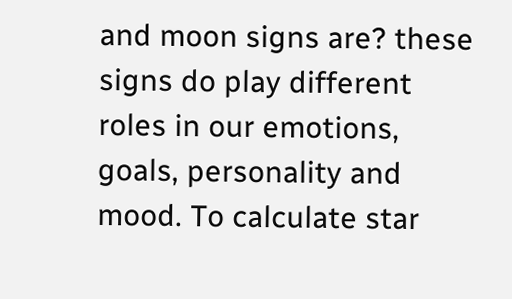and moon signs are? these signs do play different roles in our emotions, goals, personality and mood. To calculate star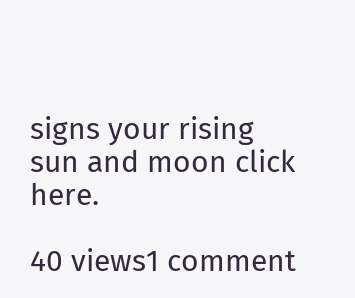signs your rising sun and moon click here.

40 views1 comment